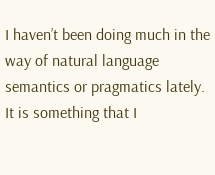I haven’t been doing much in the way of natural language semantics or pragmatics lately. It is something that I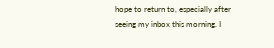hope to return to, especially after seeing my inbox this morning. I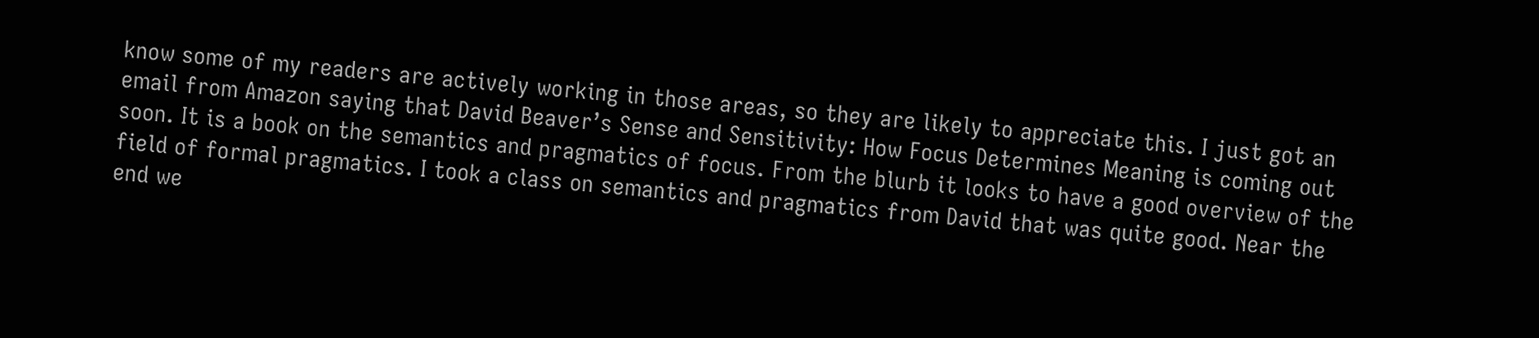know some of my readers are actively working in those areas, so they are likely to appreciate this. I just got an email from Amazon saying that David Beaver’s Sense and Sensitivity: How Focus Determines Meaning is coming out soon. It is a book on the semantics and pragmatics of focus. From the blurb it looks to have a good overview of the field of formal pragmatics. I took a class on semantics and pragmatics from David that was quite good. Near the end we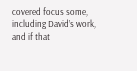covered focus some, including David’s work, and if that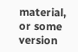material, or some version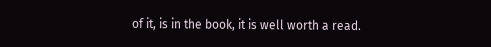of it, is in the book, it is well worth a read.